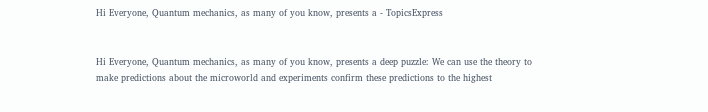Hi Everyone, Quantum mechanics, as many of you know, presents a - TopicsExpress


Hi Everyone, Quantum mechanics, as many of you know, presents a deep puzzle: We can use the theory to make predictions about the microworld and experiments confirm these predictions to the highest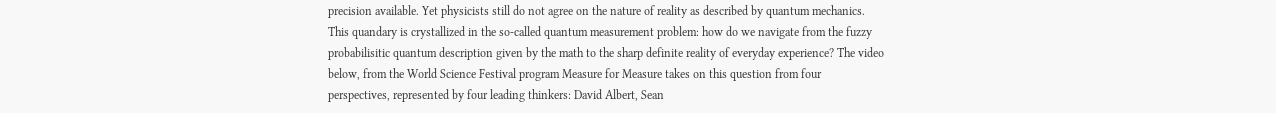precision available. Yet physicists still do not agree on the nature of reality as described by quantum mechanics. This quandary is crystallized in the so-called quantum measurement problem: how do we navigate from the fuzzy probabilisitic quantum description given by the math to the sharp definite reality of everyday experience? The video below, from the World Science Festival program Measure for Measure takes on this question from four perspectives, represented by four leading thinkers: David Albert, Sean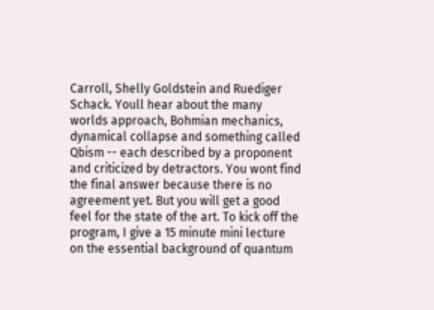Carroll, Shelly Goldstein and Ruediger Schack. Youll hear about the many worlds approach, Bohmian mechanics, dynamical collapse and something called Qbism -- each described by a proponent and criticized by detractors. You wont find the final answer because there is no agreement yet. But you will get a good feel for the state of the art. To kick off the program, I give a 15 minute mini lecture on the essential background of quantum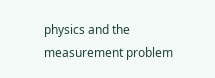physics and the measurement problem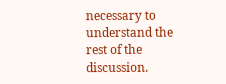necessary to understand the rest of the discussion.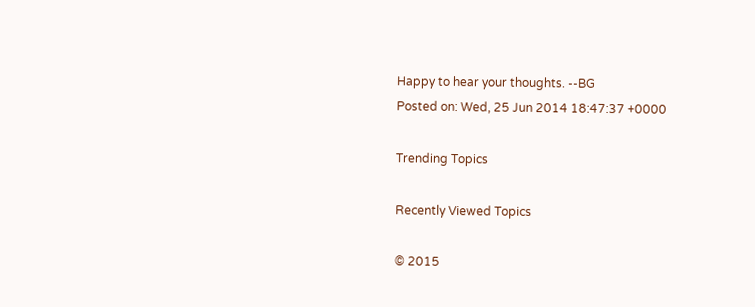Happy to hear your thoughts. --BG
Posted on: Wed, 25 Jun 2014 18:47:37 +0000

Trending Topics

Recently Viewed Topics

© 2015